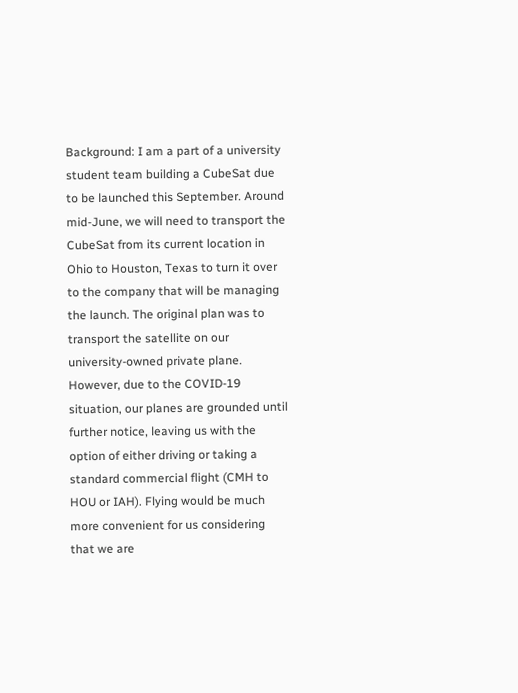Background: I am a part of a university student team building a CubeSat due to be launched this September. Around mid-June, we will need to transport the CubeSat from its current location in Ohio to Houston, Texas to turn it over to the company that will be managing the launch. The original plan was to transport the satellite on our university-owned private plane. However, due to the COVID-19 situation, our planes are grounded until further notice, leaving us with the option of either driving or taking a standard commercial flight (CMH to HOU or IAH). Flying would be much more convenient for us considering that we are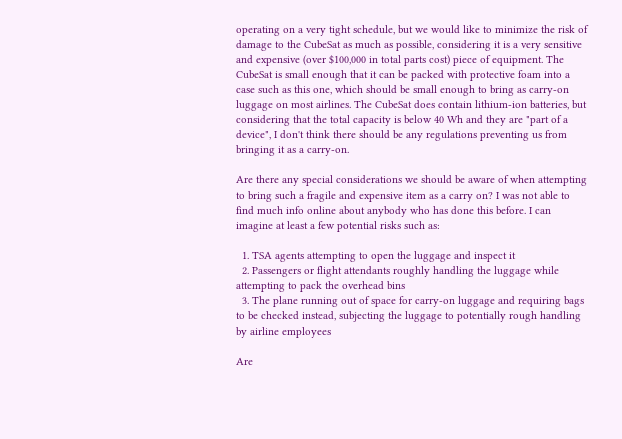operating on a very tight schedule, but we would like to minimize the risk of damage to the CubeSat as much as possible, considering it is a very sensitive and expensive (over $100,000 in total parts cost) piece of equipment. The CubeSat is small enough that it can be packed with protective foam into a case such as this one, which should be small enough to bring as carry-on luggage on most airlines. The CubeSat does contain lithium-ion batteries, but considering that the total capacity is below 40 Wh and they are "part of a device", I don't think there should be any regulations preventing us from bringing it as a carry-on.

Are there any special considerations we should be aware of when attempting to bring such a fragile and expensive item as a carry on? I was not able to find much info online about anybody who has done this before. I can imagine at least a few potential risks such as:

  1. TSA agents attempting to open the luggage and inspect it
  2. Passengers or flight attendants roughly handling the luggage while attempting to pack the overhead bins
  3. The plane running out of space for carry-on luggage and requiring bags to be checked instead, subjecting the luggage to potentially rough handling by airline employees

Are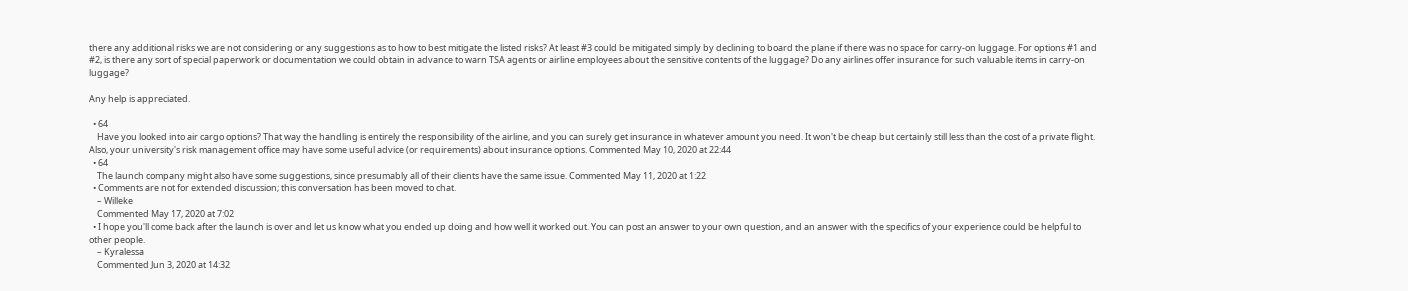there any additional risks we are not considering or any suggestions as to how to best mitigate the listed risks? At least #3 could be mitigated simply by declining to board the plane if there was no space for carry-on luggage. For options #1 and #2, is there any sort of special paperwork or documentation we could obtain in advance to warn TSA agents or airline employees about the sensitive contents of the luggage? Do any airlines offer insurance for such valuable items in carry-on luggage?

Any help is appreciated.

  • 64
    Have you looked into air cargo options? That way the handling is entirely the responsibility of the airline, and you can surely get insurance in whatever amount you need. It won't be cheap but certainly still less than the cost of a private flight. Also, your university's risk management office may have some useful advice (or requirements) about insurance options. Commented May 10, 2020 at 22:44
  • 64
    The launch company might also have some suggestions, since presumably all of their clients have the same issue. Commented May 11, 2020 at 1:22
  • Comments are not for extended discussion; this conversation has been moved to chat.
    – Willeke
    Commented May 17, 2020 at 7:02
  • I hope you'll come back after the launch is over and let us know what you ended up doing and how well it worked out. You can post an answer to your own question, and an answer with the specifics of your experience could be helpful to other people.
    – Kyralessa
    Commented Jun 3, 2020 at 14:32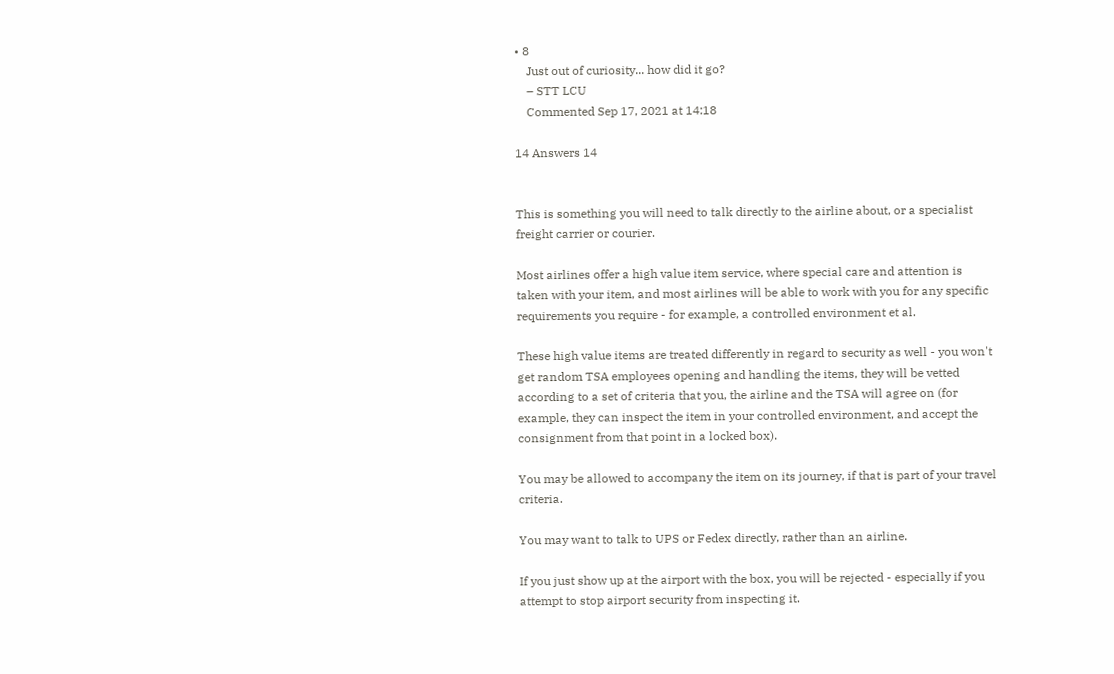• 8
    Just out of curiosity... how did it go?
    – STT LCU
    Commented Sep 17, 2021 at 14:18

14 Answers 14


This is something you will need to talk directly to the airline about, or a specialist freight carrier or courier.

Most airlines offer a high value item service, where special care and attention is taken with your item, and most airlines will be able to work with you for any specific requirements you require - for example, a controlled environment et al.

These high value items are treated differently in regard to security as well - you won't get random TSA employees opening and handling the items, they will be vetted according to a set of criteria that you, the airline and the TSA will agree on (for example, they can inspect the item in your controlled environment, and accept the consignment from that point in a locked box).

You may be allowed to accompany the item on its journey, if that is part of your travel criteria.

You may want to talk to UPS or Fedex directly, rather than an airline.

If you just show up at the airport with the box, you will be rejected - especially if you attempt to stop airport security from inspecting it.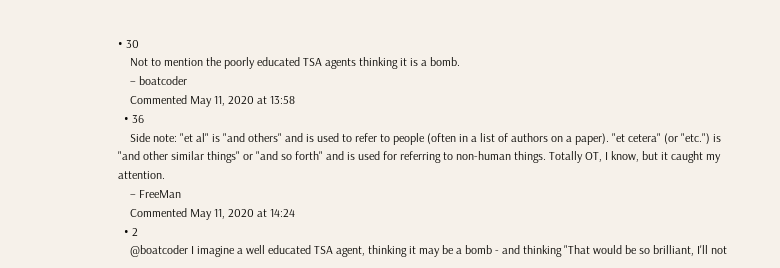• 30
    Not to mention the poorly educated TSA agents thinking it is a bomb.
    – boatcoder
    Commented May 11, 2020 at 13:58
  • 36
    Side note: "et al" is "and others" and is used to refer to people (often in a list of authors on a paper). "et cetera" (or "etc.") is "and other similar things" or "and so forth" and is used for referring to non-human things. Totally OT, I know, but it caught my attention.
    – FreeMan
    Commented May 11, 2020 at 14:24
  • 2
    @boatcoder I imagine a well educated TSA agent, thinking it may be a bomb - and thinking "That would be so brilliant, I'll not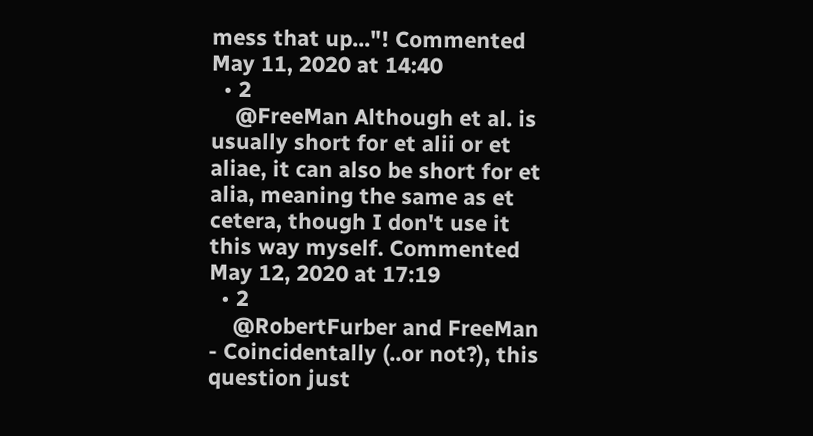mess that up..."! Commented May 11, 2020 at 14:40
  • 2
    @FreeMan Although et al. is usually short for et alii or et aliae, it can also be short for et alia, meaning the same as et cetera, though I don't use it this way myself. Commented May 12, 2020 at 17:19
  • 2
    @RobertFurber and FreeMan - Coincidentally (..or not?), this question just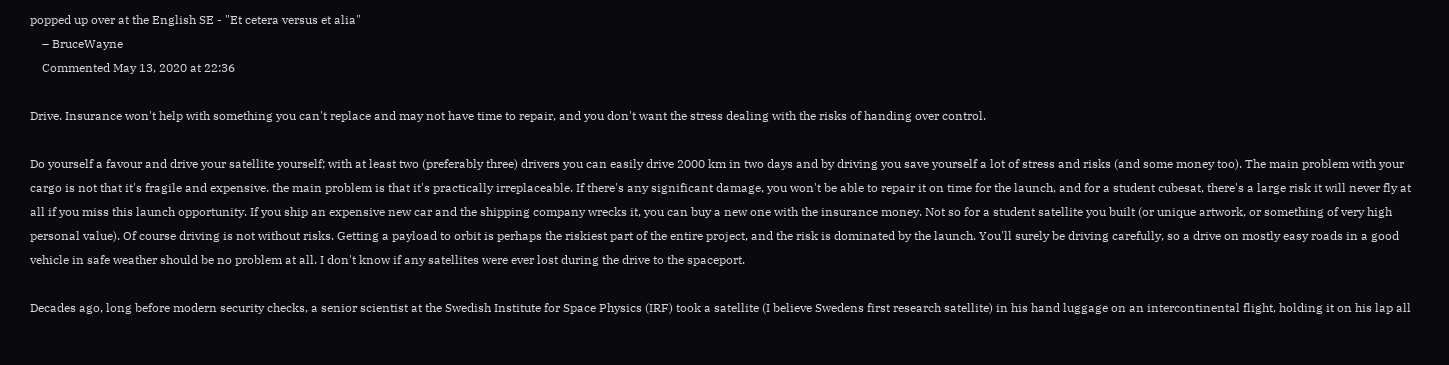popped up over at the English SE - "Et cetera versus et alia"
    – BruceWayne
    Commented May 13, 2020 at 22:36

Drive. Insurance won't help with something you can't replace and may not have time to repair, and you don't want the stress dealing with the risks of handing over control.

Do yourself a favour and drive your satellite yourself; with at least two (preferably three) drivers you can easily drive 2000 km in two days and by driving you save yourself a lot of stress and risks (and some money too). The main problem with your cargo is not that it's fragile and expensive. the main problem is that it's practically irreplaceable. If there's any significant damage, you won't be able to repair it on time for the launch, and for a student cubesat, there's a large risk it will never fly at all if you miss this launch opportunity. If you ship an expensive new car and the shipping company wrecks it, you can buy a new one with the insurance money. Not so for a student satellite you built (or unique artwork, or something of very high personal value). Of course driving is not without risks. Getting a payload to orbit is perhaps the riskiest part of the entire project, and the risk is dominated by the launch. You'll surely be driving carefully, so a drive on mostly easy roads in a good vehicle in safe weather should be no problem at all. I don't know if any satellites were ever lost during the drive to the spaceport.

Decades ago, long before modern security checks, a senior scientist at the Swedish Institute for Space Physics (IRF) took a satellite (I believe Swedens first research satellite) in his hand luggage on an intercontinental flight, holding it on his lap all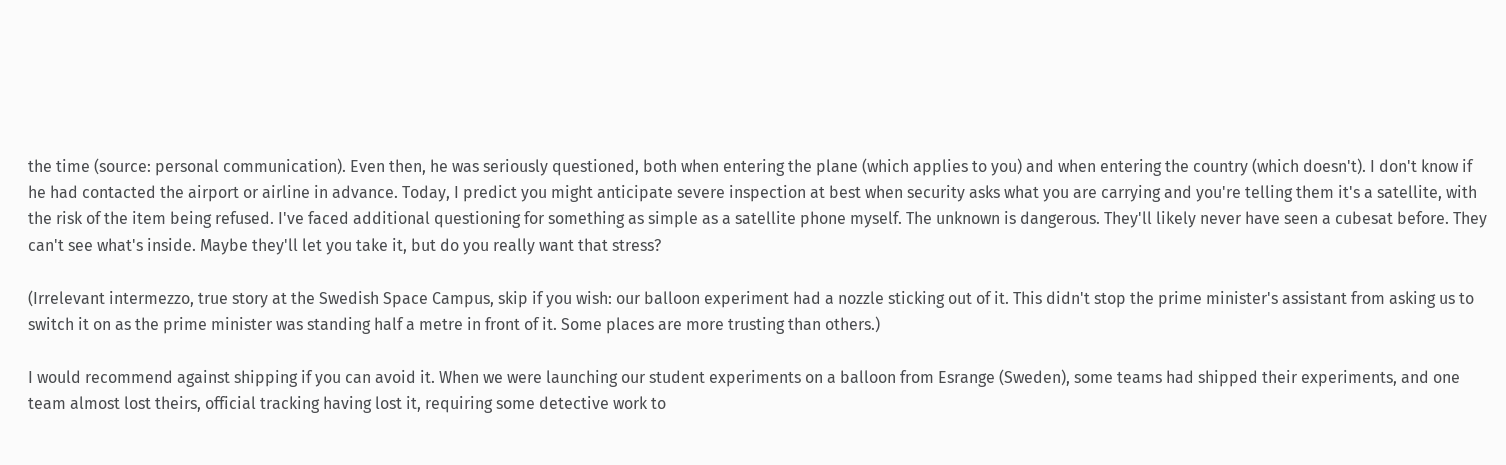the time (source: personal communication). Even then, he was seriously questioned, both when entering the plane (which applies to you) and when entering the country (which doesn't). I don't know if he had contacted the airport or airline in advance. Today, I predict you might anticipate severe inspection at best when security asks what you are carrying and you're telling them it's a satellite, with the risk of the item being refused. I've faced additional questioning for something as simple as a satellite phone myself. The unknown is dangerous. They'll likely never have seen a cubesat before. They can't see what's inside. Maybe they'll let you take it, but do you really want that stress?

(Irrelevant intermezzo, true story at the Swedish Space Campus, skip if you wish: our balloon experiment had a nozzle sticking out of it. This didn't stop the prime minister's assistant from asking us to switch it on as the prime minister was standing half a metre in front of it. Some places are more trusting than others.)

I would recommend against shipping if you can avoid it. When we were launching our student experiments on a balloon from Esrange (Sweden), some teams had shipped their experiments, and one team almost lost theirs, official tracking having lost it, requiring some detective work to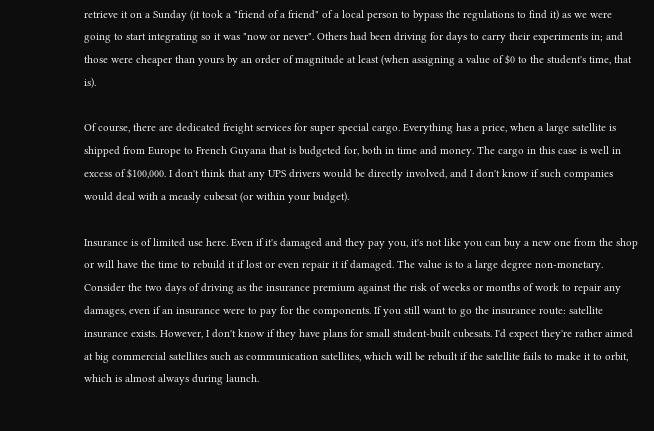retrieve it on a Sunday (it took a "friend of a friend" of a local person to bypass the regulations to find it) as we were going to start integrating so it was "now or never". Others had been driving for days to carry their experiments in; and those were cheaper than yours by an order of magnitude at least (when assigning a value of $0 to the student's time, that is).

Of course, there are dedicated freight services for super special cargo. Everything has a price, when a large satellite is shipped from Europe to French Guyana that is budgeted for, both in time and money. The cargo in this case is well in excess of $100,000. I don't think that any UPS drivers would be directly involved, and I don't know if such companies would deal with a measly cubesat (or within your budget).

Insurance is of limited use here. Even if it's damaged and they pay you, it's not like you can buy a new one from the shop or will have the time to rebuild it if lost or even repair it if damaged. The value is to a large degree non-monetary. Consider the two days of driving as the insurance premium against the risk of weeks or months of work to repair any damages, even if an insurance were to pay for the components. If you still want to go the insurance route: satellite insurance exists. However, I don't know if they have plans for small student-built cubesats. I'd expect they're rather aimed at big commercial satellites such as communication satellites, which will be rebuilt if the satellite fails to make it to orbit, which is almost always during launch.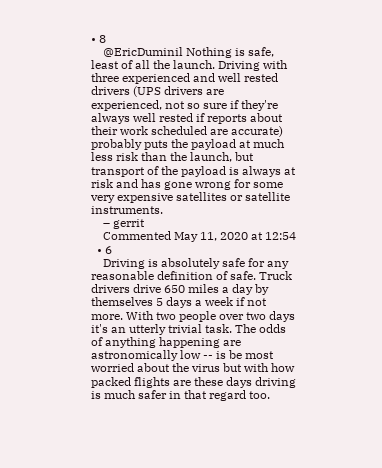• 8
    @EricDuminil Nothing is safe, least of all the launch. Driving with three experienced and well rested drivers (UPS drivers are experienced, not so sure if they're always well rested if reports about their work scheduled are accurate) probably puts the payload at much less risk than the launch, but transport of the payload is always at risk and has gone wrong for some very expensive satellites or satellite instruments.
    – gerrit
    Commented May 11, 2020 at 12:54
  • 6
    Driving is absolutely safe for any reasonable definition of safe. Truck drivers drive 650 miles a day by themselves 5 days a week if not more. With two people over two days it's an utterly trivial task. The odds of anything happening are astronomically low -- is be most worried about the virus but with how packed flights are these days driving is much safer in that regard too.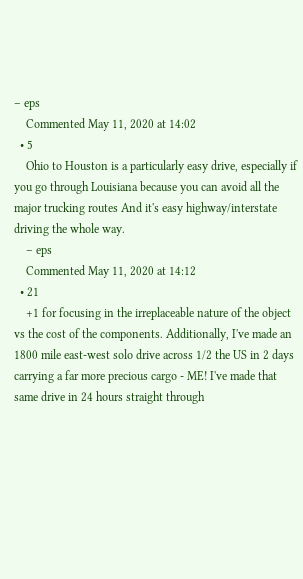– eps
    Commented May 11, 2020 at 14:02
  • 5
    Ohio to Houston is a particularly easy drive, especially if you go through Louisiana because you can avoid all the major trucking routes And it's easy highway/interstate driving the whole way.
    – eps
    Commented May 11, 2020 at 14:12
  • 21
    +1 for focusing in the irreplaceable nature of the object vs the cost of the components. Additionally, I've made an 1800 mile east-west solo drive across 1/2 the US in 2 days carrying a far more precious cargo - ME! I've made that same drive in 24 hours straight through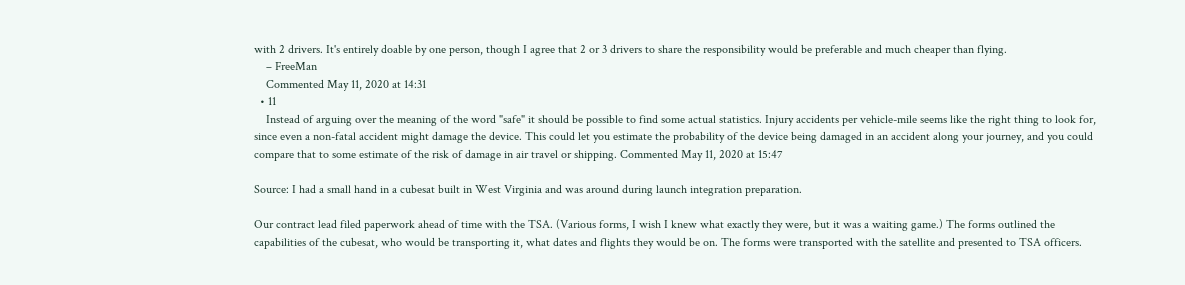with 2 drivers. It's entirely doable by one person, though I agree that 2 or 3 drivers to share the responsibility would be preferable and much cheaper than flying.
    – FreeMan
    Commented May 11, 2020 at 14:31
  • 11
    Instead of arguing over the meaning of the word "safe" it should be possible to find some actual statistics. Injury accidents per vehicle-mile seems like the right thing to look for, since even a non-fatal accident might damage the device. This could let you estimate the probability of the device being damaged in an accident along your journey, and you could compare that to some estimate of the risk of damage in air travel or shipping. Commented May 11, 2020 at 15:47

Source: I had a small hand in a cubesat built in West Virginia and was around during launch integration preparation.

Our contract lead filed paperwork ahead of time with the TSA. (Various forms, I wish I knew what exactly they were, but it was a waiting game.) The forms outlined the capabilities of the cubesat, who would be transporting it, what dates and flights they would be on. The forms were transported with the satellite and presented to TSA officers.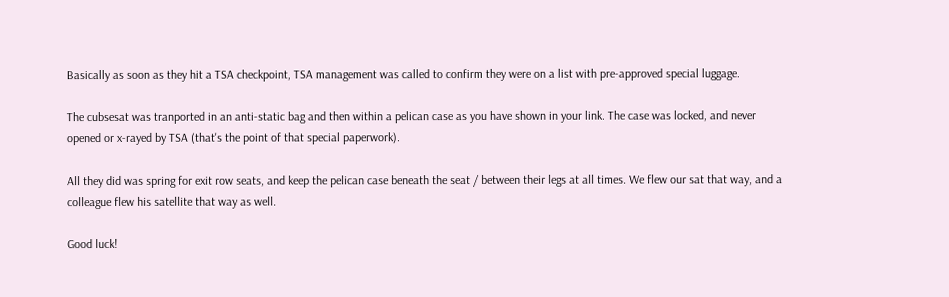Basically as soon as they hit a TSA checkpoint, TSA management was called to confirm they were on a list with pre-approved special luggage.

The cubsesat was tranported in an anti-static bag and then within a pelican case as you have shown in your link. The case was locked, and never opened or x-rayed by TSA (that's the point of that special paperwork).

All they did was spring for exit row seats, and keep the pelican case beneath the seat / between their legs at all times. We flew our sat that way, and a colleague flew his satellite that way as well.

Good luck!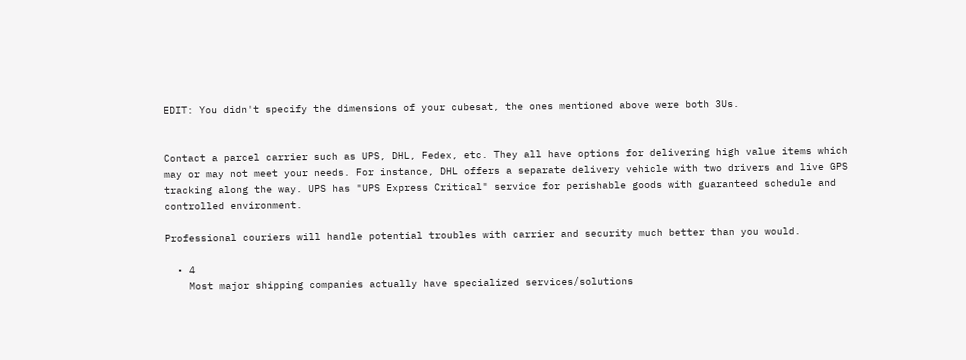EDIT: You didn't specify the dimensions of your cubesat, the ones mentioned above were both 3Us.


Contact a parcel carrier such as UPS, DHL, Fedex, etc. They all have options for delivering high value items which may or may not meet your needs. For instance, DHL offers a separate delivery vehicle with two drivers and live GPS tracking along the way. UPS has "UPS Express Critical" service for perishable goods with guaranteed schedule and controlled environment.

Professional couriers will handle potential troubles with carrier and security much better than you would.

  • 4
    Most major shipping companies actually have specialized services/solutions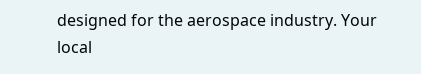designed for the aerospace industry. Your local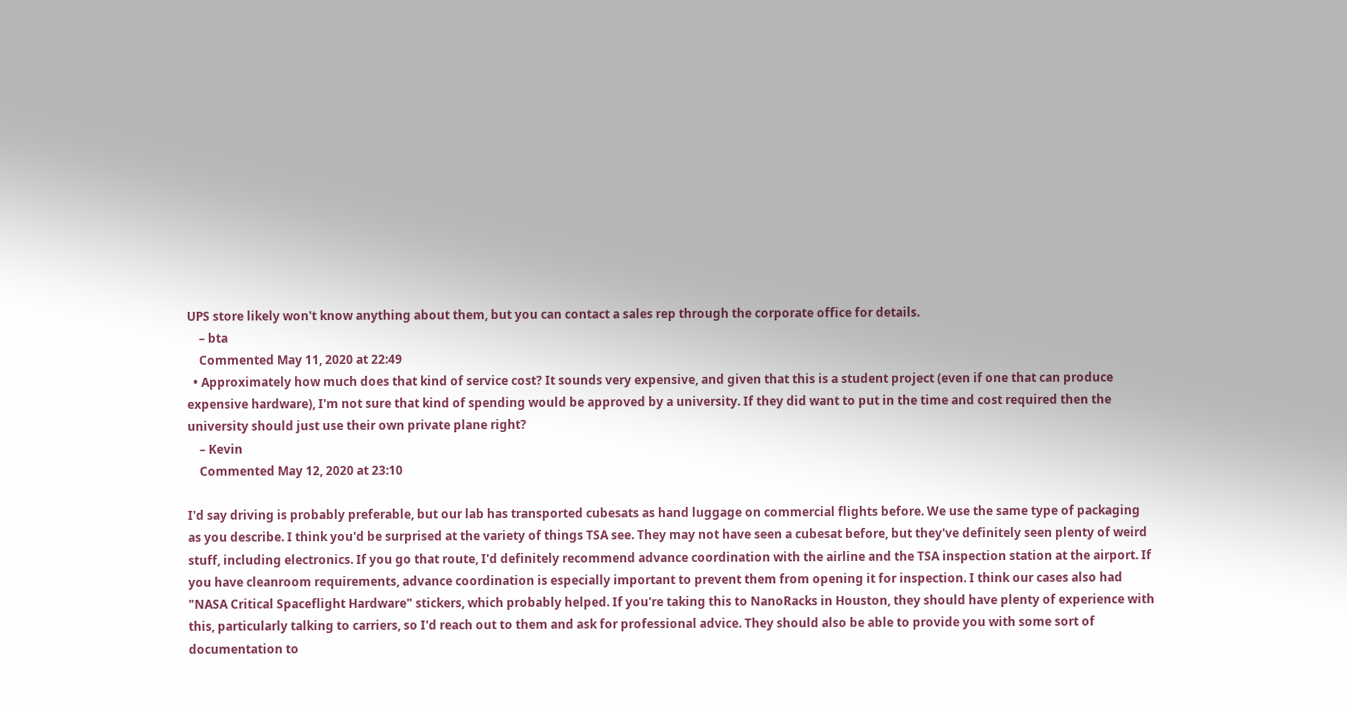UPS store likely won't know anything about them, but you can contact a sales rep through the corporate office for details.
    – bta
    Commented May 11, 2020 at 22:49
  • Approximately how much does that kind of service cost? It sounds very expensive, and given that this is a student project (even if one that can produce expensive hardware), I'm not sure that kind of spending would be approved by a university. If they did want to put in the time and cost required then the university should just use their own private plane right?
    – Kevin
    Commented May 12, 2020 at 23:10

I'd say driving is probably preferable, but our lab has transported cubesats as hand luggage on commercial flights before. We use the same type of packaging as you describe. I think you'd be surprised at the variety of things TSA see. They may not have seen a cubesat before, but they've definitely seen plenty of weird stuff, including electronics. If you go that route, I'd definitely recommend advance coordination with the airline and the TSA inspection station at the airport. If you have cleanroom requirements, advance coordination is especially important to prevent them from opening it for inspection. I think our cases also had "NASA Critical Spaceflight Hardware" stickers, which probably helped. If you're taking this to NanoRacks in Houston, they should have plenty of experience with this, particularly talking to carriers, so I'd reach out to them and ask for professional advice. They should also be able to provide you with some sort of documentation to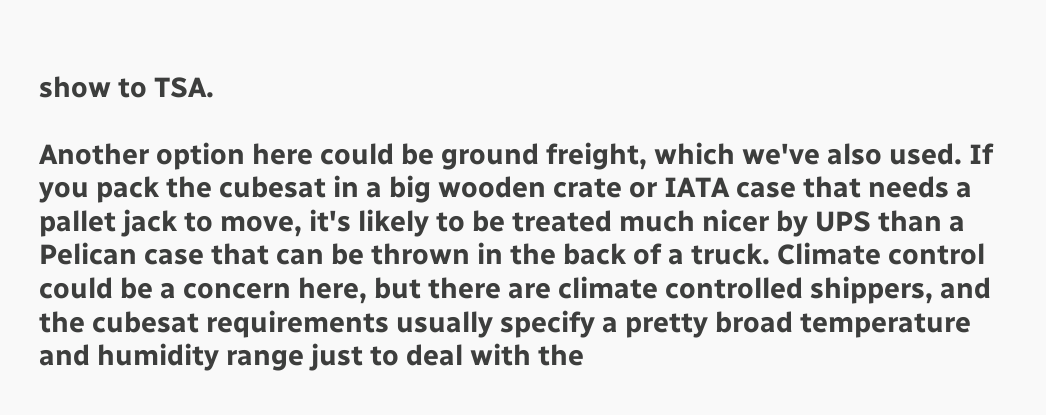show to TSA.

Another option here could be ground freight, which we've also used. If you pack the cubesat in a big wooden crate or IATA case that needs a pallet jack to move, it's likely to be treated much nicer by UPS than a Pelican case that can be thrown in the back of a truck. Climate control could be a concern here, but there are climate controlled shippers, and the cubesat requirements usually specify a pretty broad temperature and humidity range just to deal with the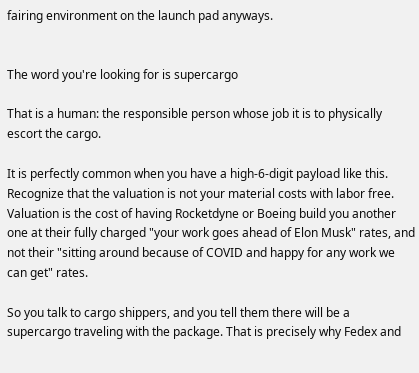fairing environment on the launch pad anyways.


The word you're looking for is supercargo

That is a human: the responsible person whose job it is to physically escort the cargo.

It is perfectly common when you have a high-6-digit payload like this. Recognize that the valuation is not your material costs with labor free. Valuation is the cost of having Rocketdyne or Boeing build you another one at their fully charged "your work goes ahead of Elon Musk" rates, and not their "sitting around because of COVID and happy for any work we can get" rates.

So you talk to cargo shippers, and you tell them there will be a supercargo traveling with the package. That is precisely why Fedex and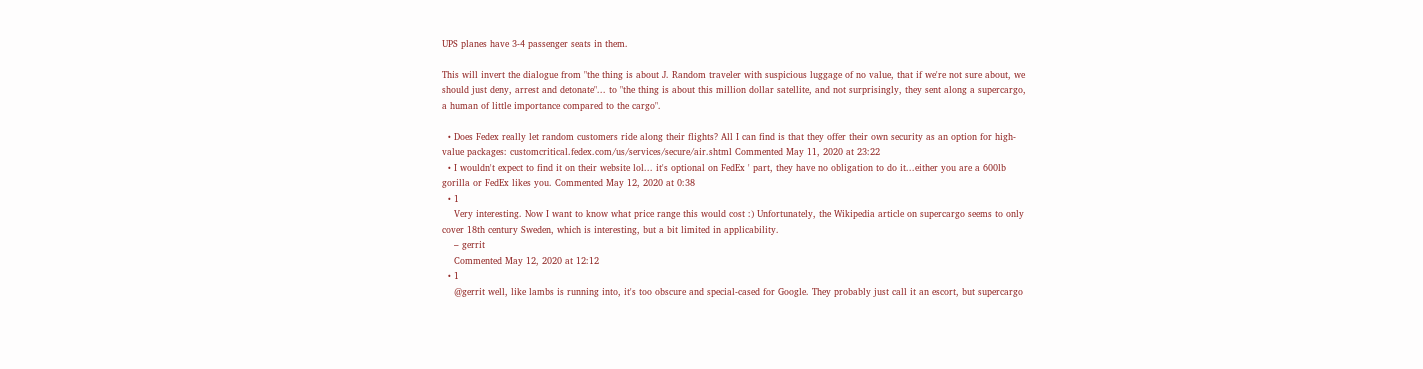UPS planes have 3-4 passenger seats in them.

This will invert the dialogue from "the thing is about J. Random traveler with suspicious luggage of no value, that if we're not sure about, we should just deny, arrest and detonate"... to "the thing is about this million dollar satellite, and not surprisingly, they sent along a supercargo, a human of little importance compared to the cargo".

  • Does Fedex really let random customers ride along their flights? All I can find is that they offer their own security as an option for high-value packages: customcritical.fedex.com/us/services/secure/air.shtml Commented May 11, 2020 at 23:22
  • I wouldn't expect to find it on their website lol... it's optional on FedEx ' part, they have no obligation to do it...either you are a 600lb gorilla or FedEx likes you. Commented May 12, 2020 at 0:38
  • 1
    Very interesting. Now I want to know what price range this would cost :) Unfortunately, the Wikipedia article on supercargo seems to only cover 18th century Sweden, which is interesting, but a bit limited in applicability.
    – gerrit
    Commented May 12, 2020 at 12:12
  • 1
    @gerrit well, like lambs is running into, it's too obscure and special-cased for Google. They probably just call it an escort, but supercargo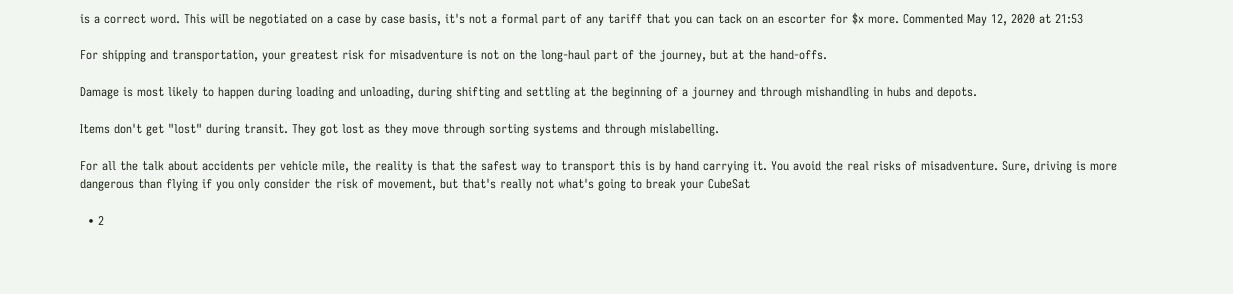is a correct word. This wiIl be negotiated on a case by case basis, it's not a formal part of any tariff that you can tack on an escorter for $x more. Commented May 12, 2020 at 21:53

For shipping and transportation, your greatest risk for misadventure is not on the long-haul part of the journey, but at the hand-offs.

Damage is most likely to happen during loading and unloading, during shifting and settling at the beginning of a journey and through mishandling in hubs and depots.

Items don't get "lost" during transit. They got lost as they move through sorting systems and through mislabelling.

For all the talk about accidents per vehicle mile, the reality is that the safest way to transport this is by hand carrying it. You avoid the real risks of misadventure. Sure, driving is more dangerous than flying if you only consider the risk of movement, but that's really not what's going to break your CubeSat

  • 2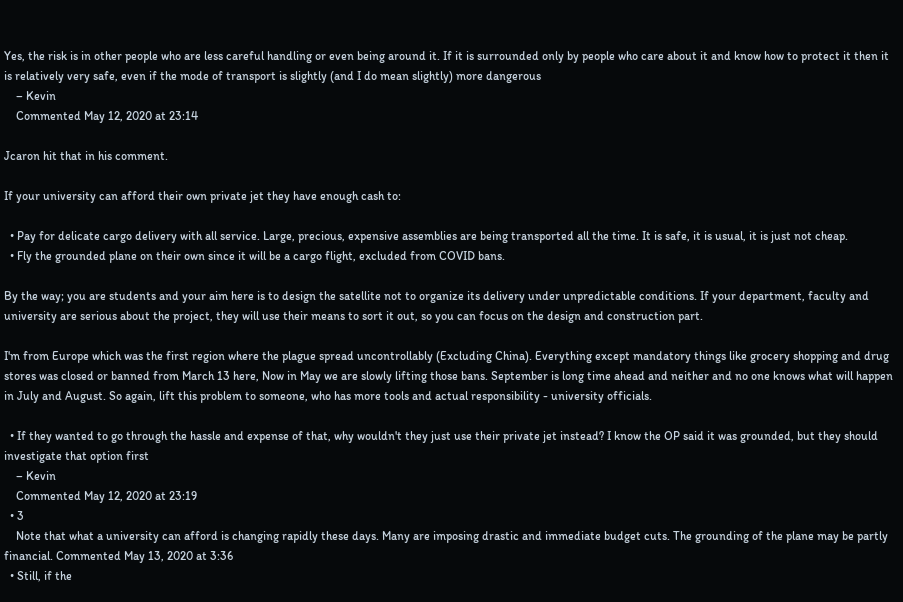Yes, the risk is in other people who are less careful handling or even being around it. If it is surrounded only by people who care about it and know how to protect it then it is relatively very safe, even if the mode of transport is slightly (and I do mean slightly) more dangerous
    – Kevin
    Commented May 12, 2020 at 23:14

Jcaron hit that in his comment.

If your university can afford their own private jet they have enough cash to:

  • Pay for delicate cargo delivery with all service. Large, precious, expensive assemblies are being transported all the time. It is safe, it is usual, it is just not cheap.
  • Fly the grounded plane on their own since it will be a cargo flight, excluded from COVID bans.

By the way; you are students and your aim here is to design the satellite not to organize its delivery under unpredictable conditions. If your department, faculty and university are serious about the project, they will use their means to sort it out, so you can focus on the design and construction part.

I'm from Europe which was the first region where the plague spread uncontrollably (Excluding China). Everything except mandatory things like grocery shopping and drug stores was closed or banned from March 13 here, Now in May we are slowly lifting those bans. September is long time ahead and neither and no one knows what will happen in July and August. So again, lift this problem to someone, who has more tools and actual responsibility - university officials.

  • If they wanted to go through the hassle and expense of that, why wouldn't they just use their private jet instead? I know the OP said it was grounded, but they should investigate that option first
    – Kevin
    Commented May 12, 2020 at 23:19
  • 3
    Note that what a university can afford is changing rapidly these days. Many are imposing drastic and immediate budget cuts. The grounding of the plane may be partly financial. Commented May 13, 2020 at 3:36
  • Still, if the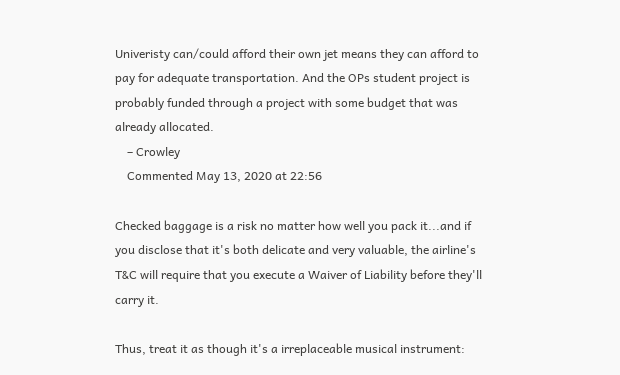Univeristy can/could afford their own jet means they can afford to pay for adequate transportation. And the OPs student project is probably funded through a project with some budget that was already allocated.
    – Crowley
    Commented May 13, 2020 at 22:56

Checked baggage is a risk no matter how well you pack it...and if you disclose that it's both delicate and very valuable, the airline's T&C will require that you execute a Waiver of Liability before they'll carry it.

Thus, treat it as though it's a irreplaceable musical instrument: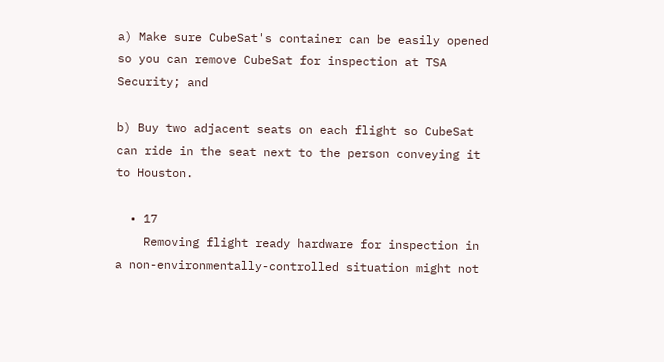a) Make sure CubeSat's container can be easily opened so you can remove CubeSat for inspection at TSA Security; and

b) Buy two adjacent seats on each flight so CubeSat can ride in the seat next to the person conveying it to Houston.

  • 17
    Removing flight ready hardware for inspection in a non-environmentally-controlled situation might not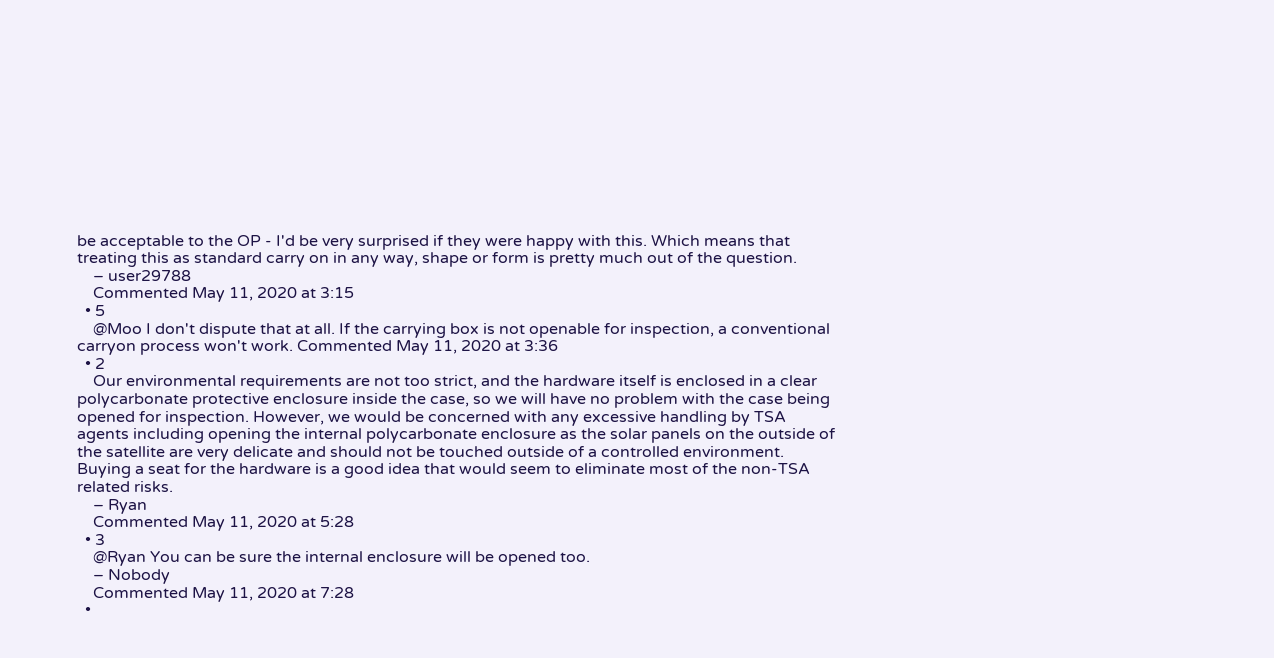be acceptable to the OP - I'd be very surprised if they were happy with this. Which means that treating this as standard carry on in any way, shape or form is pretty much out of the question.
    – user29788
    Commented May 11, 2020 at 3:15
  • 5
    @Moo I don't dispute that at all. If the carrying box is not openable for inspection, a conventional carryon process won't work. Commented May 11, 2020 at 3:36
  • 2
    Our environmental requirements are not too strict, and the hardware itself is enclosed in a clear polycarbonate protective enclosure inside the case, so we will have no problem with the case being opened for inspection. However, we would be concerned with any excessive handling by TSA agents including opening the internal polycarbonate enclosure as the solar panels on the outside of the satellite are very delicate and should not be touched outside of a controlled environment. Buying a seat for the hardware is a good idea that would seem to eliminate most of the non-TSA related risks.
    – Ryan
    Commented May 11, 2020 at 5:28
  • 3
    @Ryan You can be sure the internal enclosure will be opened too.
    – Nobody
    Commented May 11, 2020 at 7:28
  •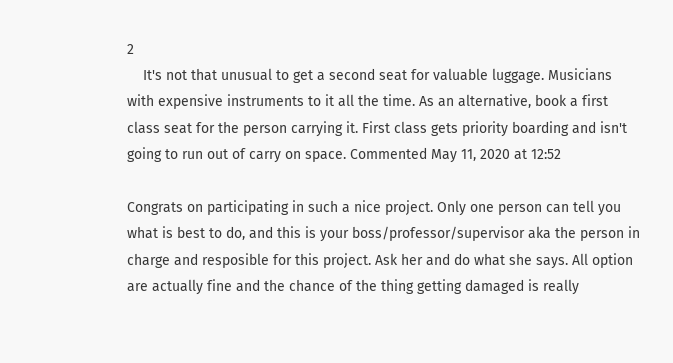2
    It's not that unusual to get a second seat for valuable luggage. Musicians with expensive instruments to it all the time. As an alternative, book a first class seat for the person carrying it. First class gets priority boarding and isn't going to run out of carry on space. Commented May 11, 2020 at 12:52

Congrats on participating in such a nice project. Only one person can tell you what is best to do, and this is your boss/professor/supervisor aka the person in charge and resposible for this project. Ask her and do what she says. All option are actually fine and the chance of the thing getting damaged is really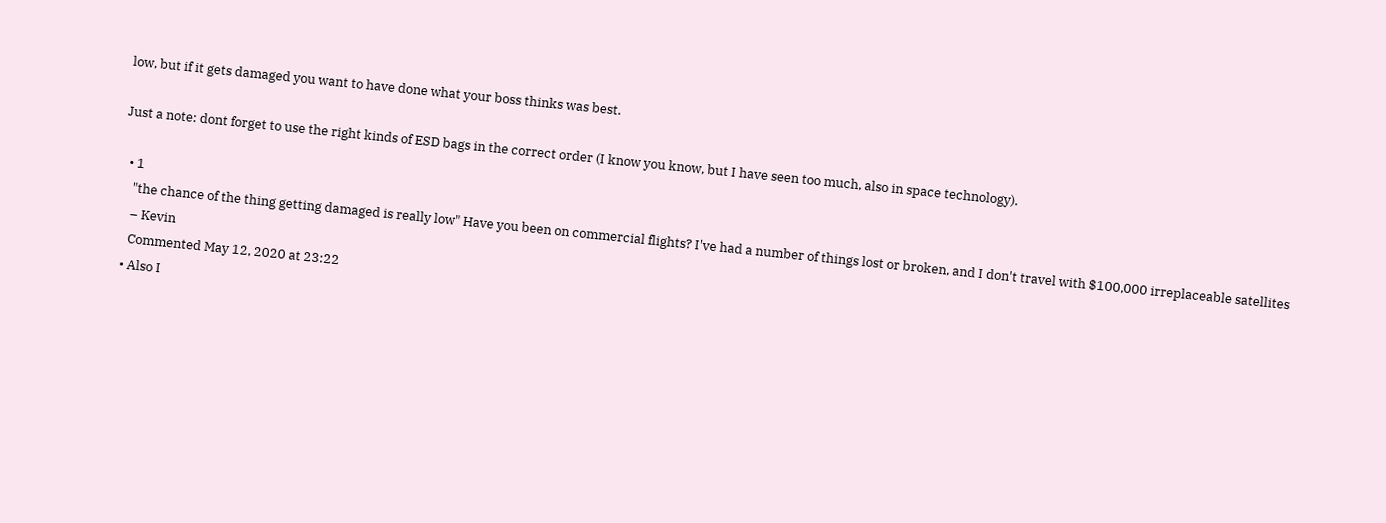low, but if it gets damaged you want to have done what your boss thinks was best.

Just a note: dont forget to use the right kinds of ESD bags in the correct order (I know you know, but I have seen too much, also in space technology).

  • 1
    "the chance of the thing getting damaged is really low" Have you been on commercial flights? I've had a number of things lost or broken, and I don't travel with $100,000 irreplaceable satellites
    – Kevin
    Commented May 12, 2020 at 23:22
  • Also I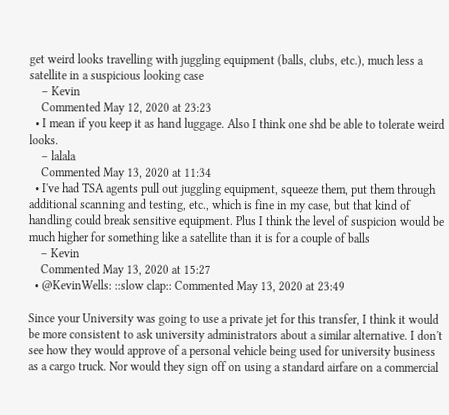get weird looks travelling with juggling equipment (balls, clubs, etc.), much less a satellite in a suspicious looking case
    – Kevin
    Commented May 12, 2020 at 23:23
  • I mean if you keep it as hand luggage. Also I think one shd be able to tolerate weird looks.
    – lalala
    Commented May 13, 2020 at 11:34
  • I've had TSA agents pull out juggling equipment, squeeze them, put them through additional scanning and testing, etc., which is fine in my case, but that kind of handling could break sensitive equipment. Plus I think the level of suspicion would be much higher for something like a satellite than it is for a couple of balls
    – Kevin
    Commented May 13, 2020 at 15:27
  • @KevinWells: ::slow clap:: Commented May 13, 2020 at 23:49

Since your University was going to use a private jet for this transfer, I think it would be more consistent to ask university administrators about a similar alternative. I don't see how they would approve of a personal vehicle being used for university business as a cargo truck. Nor would they sign off on using a standard airfare on a commercial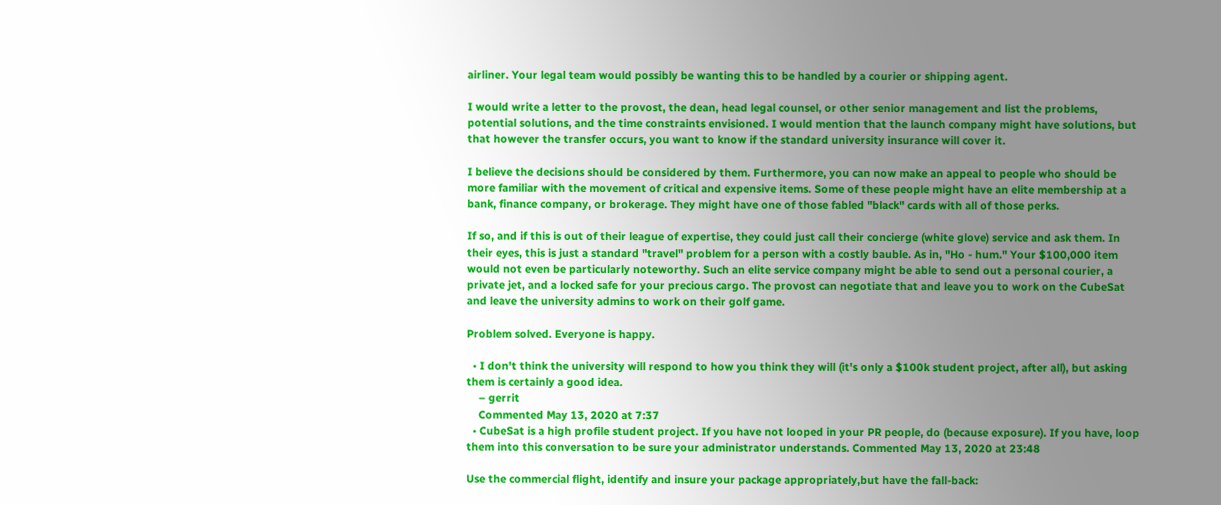airliner. Your legal team would possibly be wanting this to be handled by a courier or shipping agent.

I would write a letter to the provost, the dean, head legal counsel, or other senior management and list the problems, potential solutions, and the time constraints envisioned. I would mention that the launch company might have solutions, but that however the transfer occurs, you want to know if the standard university insurance will cover it.

I believe the decisions should be considered by them. Furthermore, you can now make an appeal to people who should be more familiar with the movement of critical and expensive items. Some of these people might have an elite membership at a bank, finance company, or brokerage. They might have one of those fabled "black" cards with all of those perks.

If so, and if this is out of their league of expertise, they could just call their concierge (white glove) service and ask them. In their eyes, this is just a standard "travel" problem for a person with a costly bauble. As in, "Ho - hum." Your $100,000 item would not even be particularly noteworthy. Such an elite service company might be able to send out a personal courier, a private jet, and a locked safe for your precious cargo. The provost can negotiate that and leave you to work on the CubeSat and leave the university admins to work on their golf game.

Problem solved. Everyone is happy.

  • I don't think the university will respond to how you think they will (it's only a $100k student project, after all), but asking them is certainly a good idea.
    – gerrit
    Commented May 13, 2020 at 7:37
  • CubeSat is a high profile student project. If you have not looped in your PR people, do (because exposure). If you have, loop them into this conversation to be sure your administrator understands. Commented May 13, 2020 at 23:48

Use the commercial flight, identify and insure your package appropriately,but have the fall-back: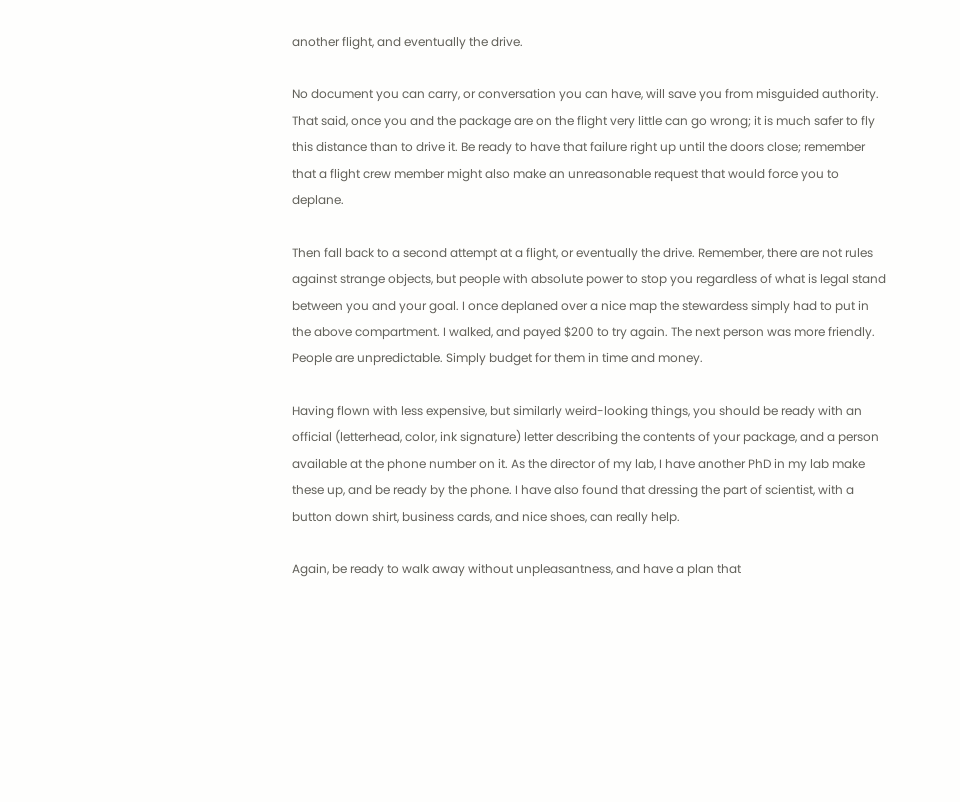another flight, and eventually the drive.

No document you can carry, or conversation you can have, will save you from misguided authority. That said, once you and the package are on the flight very little can go wrong; it is much safer to fly this distance than to drive it. Be ready to have that failure right up until the doors close; remember that a flight crew member might also make an unreasonable request that would force you to deplane.

Then fall back to a second attempt at a flight, or eventually the drive. Remember, there are not rules against strange objects, but people with absolute power to stop you regardless of what is legal stand between you and your goal. I once deplaned over a nice map the stewardess simply had to put in the above compartment. I walked, and payed $200 to try again. The next person was more friendly. People are unpredictable. Simply budget for them in time and money.

Having flown with less expensive, but similarly weird-looking things, you should be ready with an official (letterhead, color, ink signature) letter describing the contents of your package, and a person available at the phone number on it. As the director of my lab, I have another PhD in my lab make these up, and be ready by the phone. I have also found that dressing the part of scientist, with a button down shirt, business cards, and nice shoes, can really help.

Again, be ready to walk away without unpleasantness, and have a plan that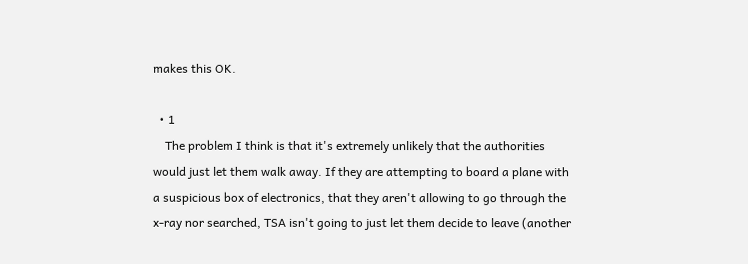makes this OK.

  • 1
    The problem I think is that it's extremely unlikely that the authorities would just let them walk away. If they are attempting to board a plane with a suspicious box of electronics, that they aren't allowing to go through the x-ray nor searched, TSA isn't going to just let them decide to leave (another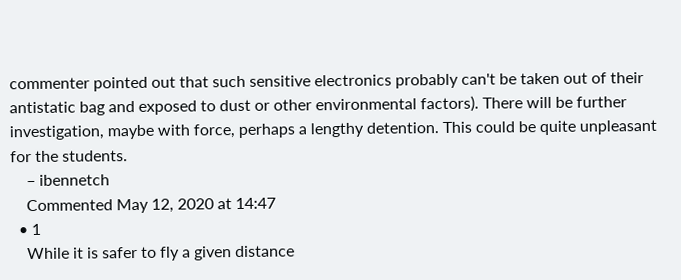commenter pointed out that such sensitive electronics probably can't be taken out of their antistatic bag and exposed to dust or other environmental factors). There will be further investigation, maybe with force, perhaps a lengthy detention. This could be quite unpleasant for the students.
    – ibennetch
    Commented May 12, 2020 at 14:47
  • 1
    While it is safer to fly a given distance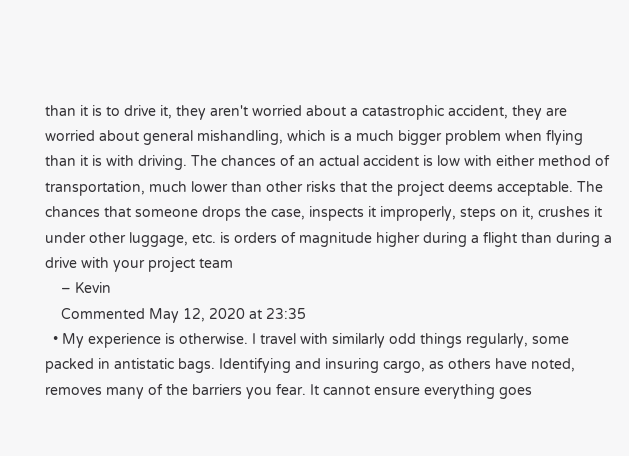than it is to drive it, they aren't worried about a catastrophic accident, they are worried about general mishandling, which is a much bigger problem when flying than it is with driving. The chances of an actual accident is low with either method of transportation, much lower than other risks that the project deems acceptable. The chances that someone drops the case, inspects it improperly, steps on it, crushes it under other luggage, etc. is orders of magnitude higher during a flight than during a drive with your project team
    – Kevin
    Commented May 12, 2020 at 23:35
  • My experience is otherwise. I travel with similarly odd things regularly, some packed in antistatic bags. Identifying and insuring cargo, as others have noted, removes many of the barriers you fear. It cannot ensure everything goes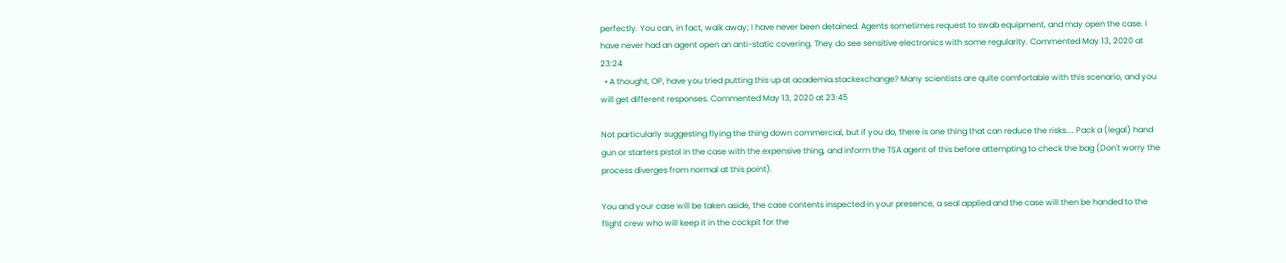perfectly. You can, in fact, walk away; I have never been detained. Agents sometimes request to swab equipment, and may open the case. I have never had an agent open an anti-static covering. They do see sensitive electronics with some regularity. Commented May 13, 2020 at 23:24
  • A thought, OP, have you tried putting this up at academia.stackexchange? Many scientists are quite comfortable with this scenario, and you will get different responses. Commented May 13, 2020 at 23:45

Not particularly suggesting flying the thing down commercial, but if you do, there is one thing that can reduce the risks.... Pack a (legal) hand gun or starters pistol in the case with the expensive thing, and inform the TSA agent of this before attempting to check the bag (Don't worry the process diverges from normal at this point).

You and your case will be taken aside, the case contents inspected in your presence, a seal applied and the case will then be handed to the flight crew who will keep it in the cockpit for the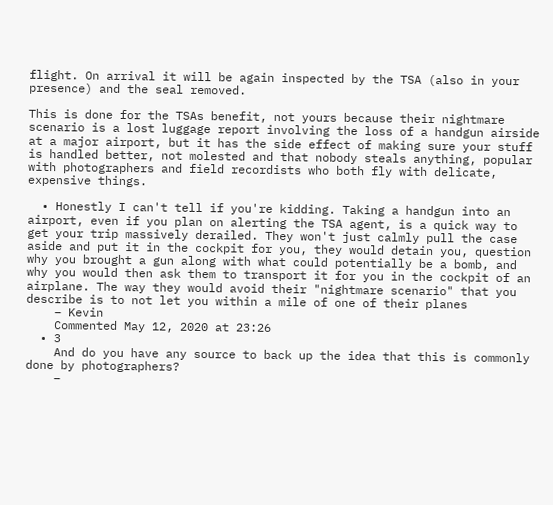flight. On arrival it will be again inspected by the TSA (also in your presence) and the seal removed.

This is done for the TSAs benefit, not yours because their nightmare scenario is a lost luggage report involving the loss of a handgun airside at a major airport, but it has the side effect of making sure your stuff is handled better, not molested and that nobody steals anything, popular with photographers and field recordists who both fly with delicate, expensive things.

  • Honestly I can't tell if you're kidding. Taking a handgun into an airport, even if you plan on alerting the TSA agent, is a quick way to get your trip massively derailed. They won't just calmly pull the case aside and put it in the cockpit for you, they would detain you, question why you brought a gun along with what could potentially be a bomb, and why you would then ask them to transport it for you in the cockpit of an airplane. The way they would avoid their "nightmare scenario" that you describe is to not let you within a mile of one of their planes
    – Kevin
    Commented May 12, 2020 at 23:26
  • 3
    And do you have any source to back up the idea that this is commonly done by photographers?
    –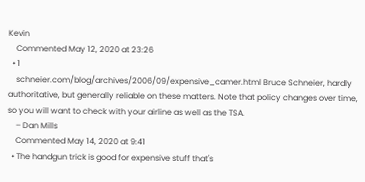Kevin
    Commented May 12, 2020 at 23:26
  • 1
    schneier.com/blog/archives/2006/09/expensive_camer.html Bruce Schneier, hardly authoritative, but generally reliable on these matters. Note that policy changes over time, so you will want to check with your airline as well as the TSA.
    – Dan Mills
    Commented May 14, 2020 at 9:41
  • The handgun trick is good for expensive stuff that's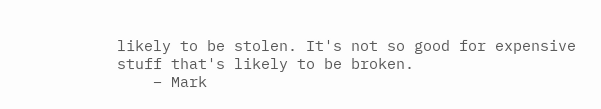likely to be stolen. It's not so good for expensive stuff that's likely to be broken.
    – Mark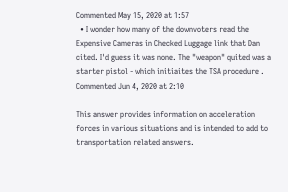Commented May 15, 2020 at 1:57
  • I wonder how many of the downvoters read the Expensive Cameras in Checked Luggage link that Dan cited. I'd guess it was none. The "weapon" quited was a starter pistol - which initiaites the TSA procedure . Commented Jun 4, 2020 at 2:10

This answer provides information on acceleration forces in various situations and is intended to add to transportation related answers.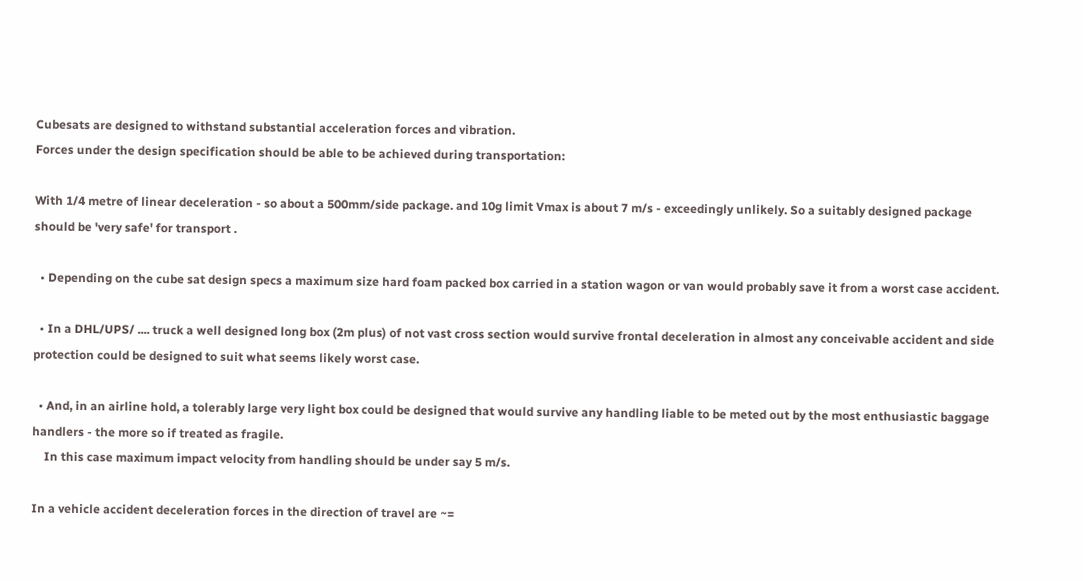Cubesats are designed to withstand substantial acceleration forces and vibration.
Forces under the design specification should be able to be achieved during transportation:

With 1/4 metre of linear deceleration - so about a 500mm/side package. and 10g limit Vmax is about 7 m/s - exceedingly unlikely. So a suitably designed package should be 'very safe' for transport .

  • Depending on the cube sat design specs a maximum size hard foam packed box carried in a station wagon or van would probably save it from a worst case accident.

  • In a DHL/UPS/ .... truck a well designed long box (2m plus) of not vast cross section would survive frontal deceleration in almost any conceivable accident and side protection could be designed to suit what seems likely worst case.

  • And, in an airline hold, a tolerably large very light box could be designed that would survive any handling liable to be meted out by the most enthusiastic baggage handlers - the more so if treated as fragile.
    In this case maximum impact velocity from handling should be under say 5 m/s.

In a vehicle accident deceleration forces in the direction of travel are ~=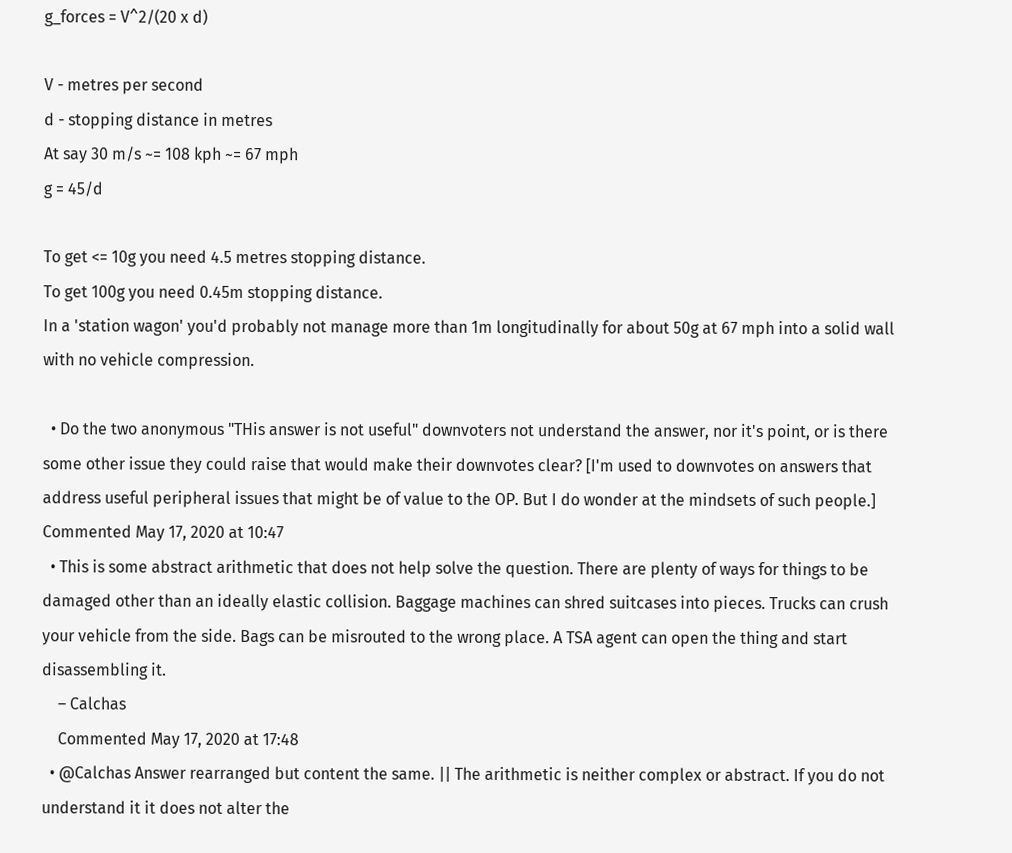g_forces = V^2/(20 x d)

V - metres per second
d - stopping distance in metres
At say 30 m/s ~= 108 kph ~= 67 mph
g = 45/d

To get <= 10g you need 4.5 metres stopping distance.
To get 100g you need 0.45m stopping distance.
In a 'station wagon' you'd probably not manage more than 1m longitudinally for about 50g at 67 mph into a solid wall with no vehicle compression.

  • Do the two anonymous "THis answer is not useful" downvoters not understand the answer, nor it's point, or is there some other issue they could raise that would make their downvotes clear? [I'm used to downvotes on answers that address useful peripheral issues that might be of value to the OP. But I do wonder at the mindsets of such people.] Commented May 17, 2020 at 10:47
  • This is some abstract arithmetic that does not help solve the question. There are plenty of ways for things to be damaged other than an ideally elastic collision. Baggage machines can shred suitcases into pieces. Trucks can crush your vehicle from the side. Bags can be misrouted to the wrong place. A TSA agent can open the thing and start disassembling it.
    – Calchas
    Commented May 17, 2020 at 17:48
  • @Calchas Answer rearranged but content the same. || The arithmetic is neither complex or abstract. If you do not understand it it does not alter the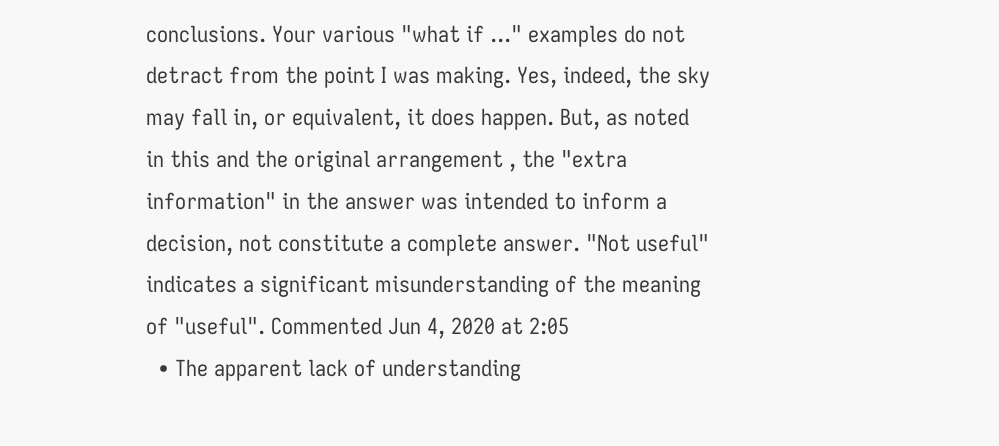conclusions. Your various "what if ..." examples do not detract from the point I was making. Yes, indeed, the sky may fall in, or equivalent, it does happen. But, as noted in this and the original arrangement , the "extra information" in the answer was intended to inform a decision, not constitute a complete answer. "Not useful" indicates a significant misunderstanding of the meaning of "useful". Commented Jun 4, 2020 at 2:05
  • The apparent lack of understanding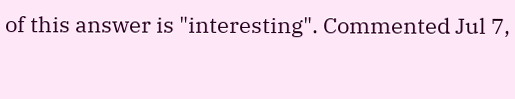of this answer is "interesting". Commented Jul 7,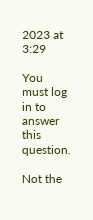2023 at 3:29

You must log in to answer this question.

Not the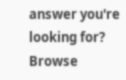answer you're looking for? Browse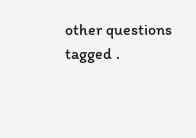other questions tagged .